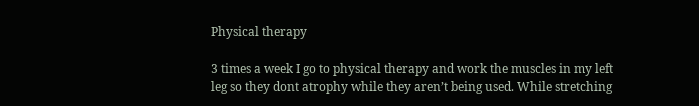Physical therapy

3 times a week I go to physical therapy and work the muscles in my left leg so they dont atrophy while they aren’t being used. While stretching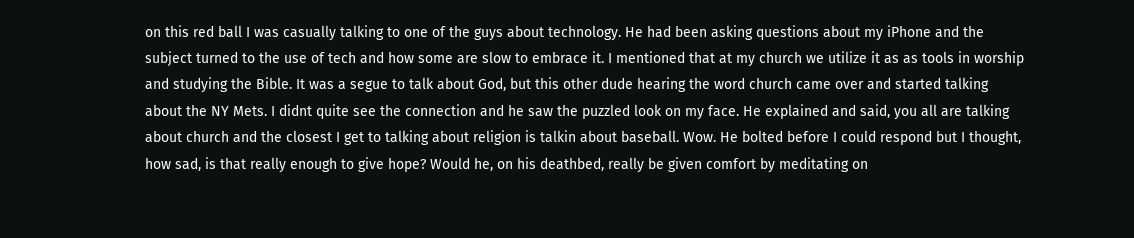on this red ball I was casually talking to one of the guys about technology. He had been asking questions about my iPhone and the subject turned to the use of tech and how some are slow to embrace it. I mentioned that at my church we utilize it as as tools in worship and studying the Bible. It was a segue to talk about God, but this other dude hearing the word church came over and started talking about the NY Mets. I didnt quite see the connection and he saw the puzzled look on my face. He explained and said, you all are talking about church and the closest I get to talking about religion is talkin about baseball. Wow. He bolted before I could respond but I thought, how sad, is that really enough to give hope? Would he, on his deathbed, really be given comfort by meditating on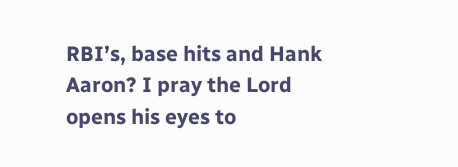RBI’s, base hits and Hank Aaron? I pray the Lord opens his eyes to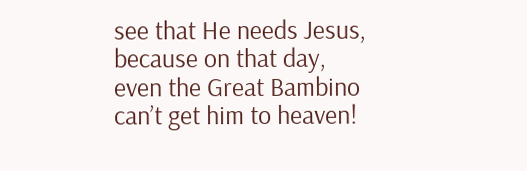see that He needs Jesus, because on that day, even the Great Bambino can’t get him to heaven!